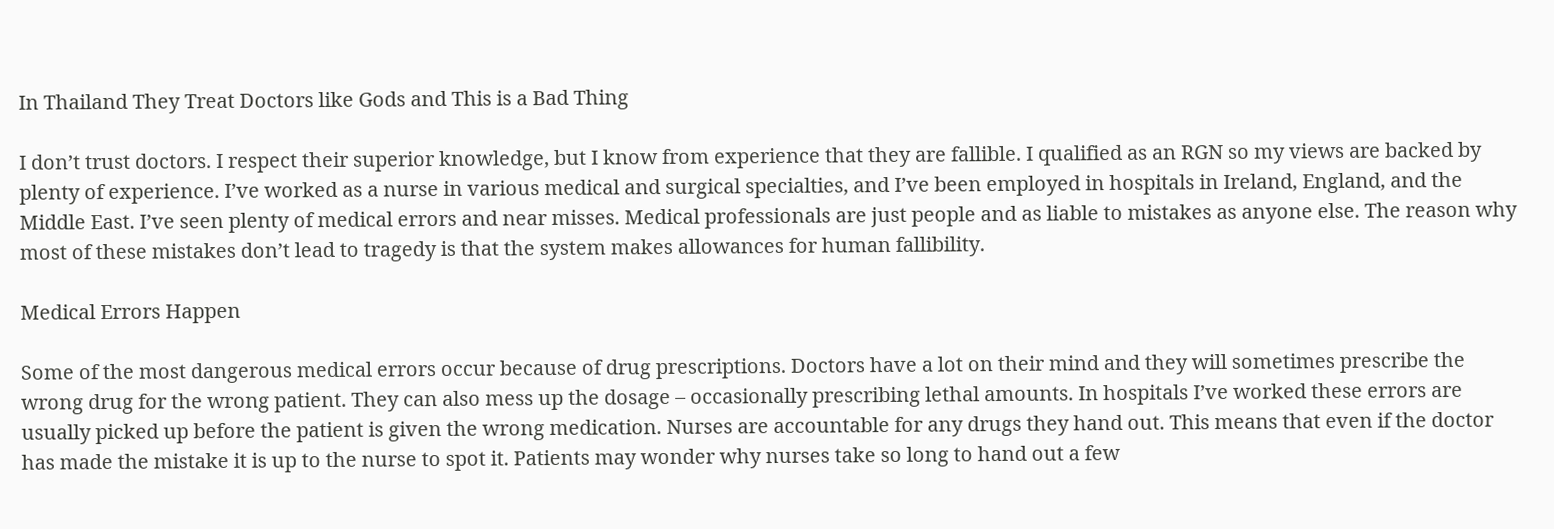In Thailand They Treat Doctors like Gods and This is a Bad Thing

I don’t trust doctors. I respect their superior knowledge, but I know from experience that they are fallible. I qualified as an RGN so my views are backed by plenty of experience. I’ve worked as a nurse in various medical and surgical specialties, and I’ve been employed in hospitals in Ireland, England, and the Middle East. I’ve seen plenty of medical errors and near misses. Medical professionals are just people and as liable to mistakes as anyone else. The reason why most of these mistakes don’t lead to tragedy is that the system makes allowances for human fallibility.

Medical Errors Happen

Some of the most dangerous medical errors occur because of drug prescriptions. Doctors have a lot on their mind and they will sometimes prescribe the wrong drug for the wrong patient. They can also mess up the dosage – occasionally prescribing lethal amounts. In hospitals I’ve worked these errors are usually picked up before the patient is given the wrong medication. Nurses are accountable for any drugs they hand out. This means that even if the doctor has made the mistake it is up to the nurse to spot it. Patients may wonder why nurses take so long to hand out a few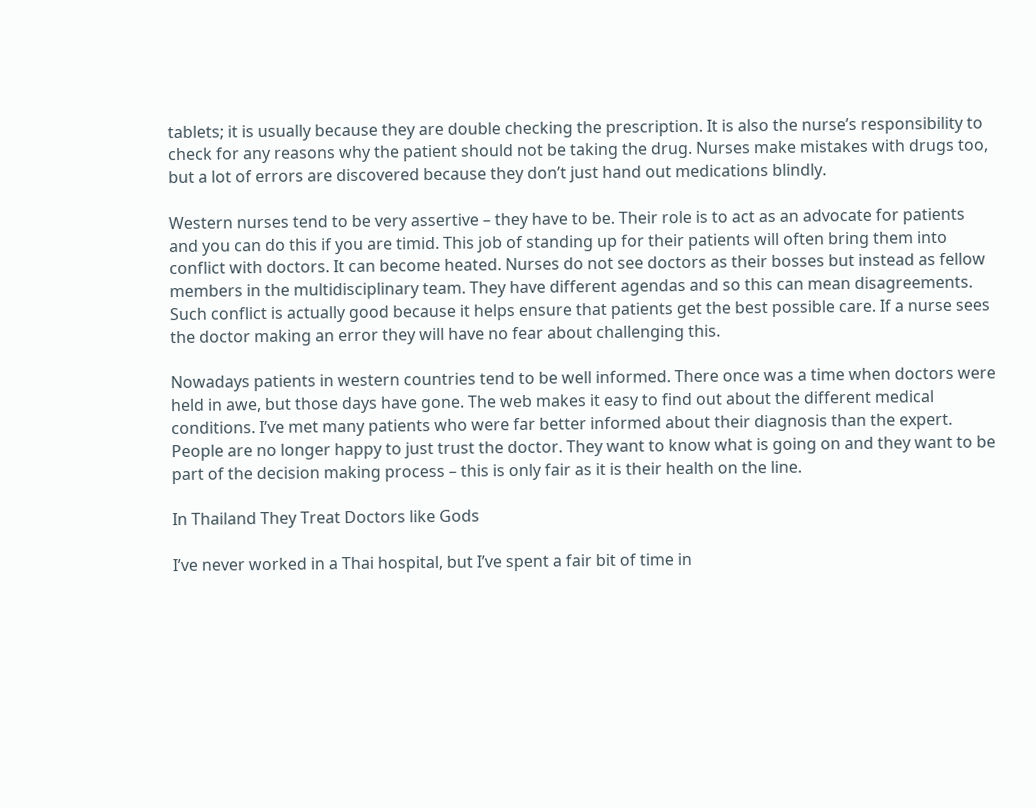tablets; it is usually because they are double checking the prescription. It is also the nurse’s responsibility to check for any reasons why the patient should not be taking the drug. Nurses make mistakes with drugs too, but a lot of errors are discovered because they don’t just hand out medications blindly.

Western nurses tend to be very assertive – they have to be. Their role is to act as an advocate for patients and you can do this if you are timid. This job of standing up for their patients will often bring them into conflict with doctors. It can become heated. Nurses do not see doctors as their bosses but instead as fellow members in the multidisciplinary team. They have different agendas and so this can mean disagreements. Such conflict is actually good because it helps ensure that patients get the best possible care. If a nurse sees the doctor making an error they will have no fear about challenging this.

Nowadays patients in western countries tend to be well informed. There once was a time when doctors were held in awe, but those days have gone. The web makes it easy to find out about the different medical conditions. I’ve met many patients who were far better informed about their diagnosis than the expert. People are no longer happy to just trust the doctor. They want to know what is going on and they want to be part of the decision making process – this is only fair as it is their health on the line.

In Thailand They Treat Doctors like Gods

I’ve never worked in a Thai hospital, but I’ve spent a fair bit of time in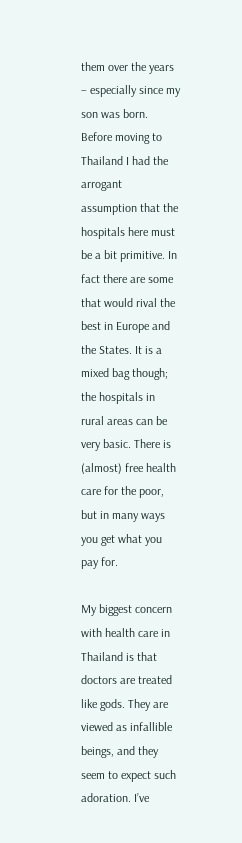them over the years – especially since my son was born. Before moving to Thailand I had the arrogant assumption that the hospitals here must be a bit primitive. In fact there are some that would rival the best in Europe and the States. It is a mixed bag though; the hospitals in rural areas can be very basic. There is (almost) free health care for the poor, but in many ways you get what you pay for.

My biggest concern with health care in Thailand is that doctors are treated like gods. They are viewed as infallible beings, and they seem to expect such adoration. I’ve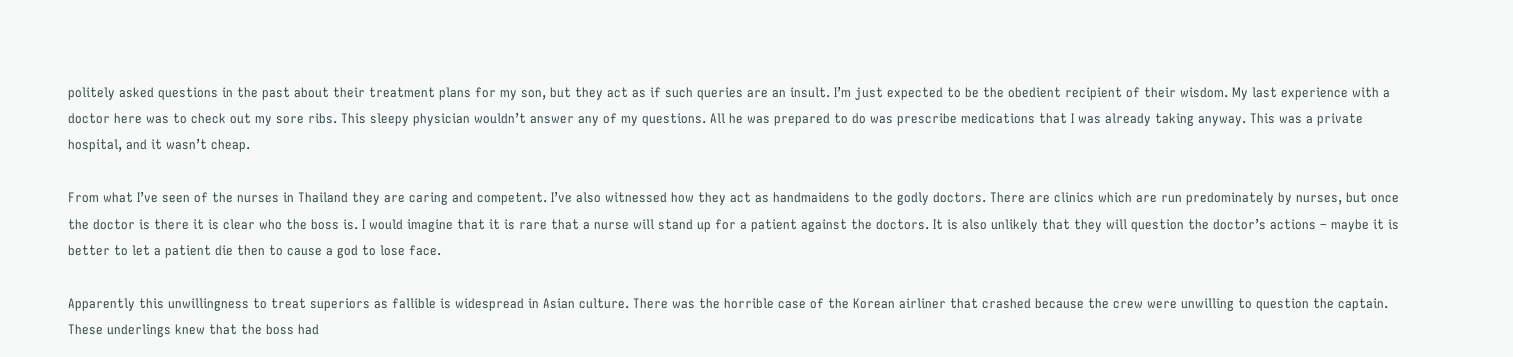politely asked questions in the past about their treatment plans for my son, but they act as if such queries are an insult. I’m just expected to be the obedient recipient of their wisdom. My last experience with a doctor here was to check out my sore ribs. This sleepy physician wouldn’t answer any of my questions. All he was prepared to do was prescribe medications that I was already taking anyway. This was a private hospital, and it wasn’t cheap.

From what I’ve seen of the nurses in Thailand they are caring and competent. I’ve also witnessed how they act as handmaidens to the godly doctors. There are clinics which are run predominately by nurses, but once the doctor is there it is clear who the boss is. I would imagine that it is rare that a nurse will stand up for a patient against the doctors. It is also unlikely that they will question the doctor’s actions – maybe it is better to let a patient die then to cause a god to lose face.

Apparently this unwillingness to treat superiors as fallible is widespread in Asian culture. There was the horrible case of the Korean airliner that crashed because the crew were unwilling to question the captain. These underlings knew that the boss had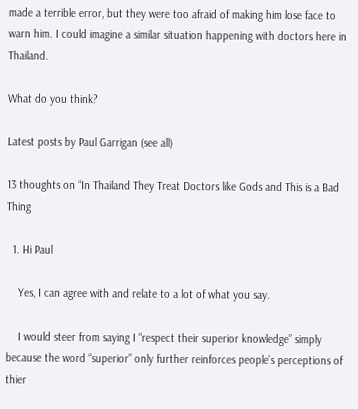made a terrible error, but they were too afraid of making him lose face to warn him. I could imagine a similar situation happening with doctors here in Thailand.

What do you think?

Latest posts by Paul Garrigan (see all)

13 thoughts on “In Thailand They Treat Doctors like Gods and This is a Bad Thing

  1. Hi Paul

    Yes, I can agree with and relate to a lot of what you say.

    I would steer from saying I “respect their superior knowledge” simply because the word “superior” only further reinforces people’s perceptions of thier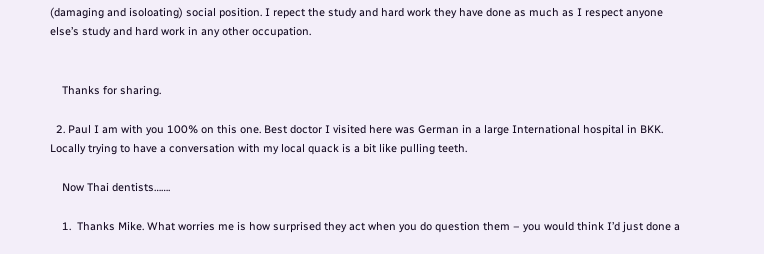(damaging and isoloating) social position. I repect the study and hard work they have done as much as I respect anyone else’s study and hard work in any other occupation.


    Thanks for sharing.

  2. Paul I am with you 100% on this one. Best doctor I visited here was German in a large International hospital in BKK. Locally trying to have a conversation with my local quack is a bit like pulling teeth.

    Now Thai dentists…….

    1.  Thanks Mike. What worries me is how surprised they act when you do question them – you would think I’d just done a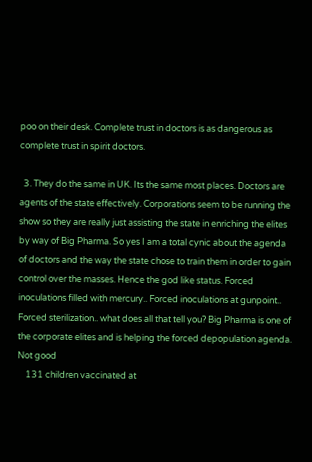poo on their desk. Complete trust in doctors is as dangerous as complete trust in spirit doctors.

  3. They do the same in UK. Its the same most places. Doctors are agents of the state effectively. Corporations seem to be running the show so they are really just assisting the state in enriching the elites by way of Big Pharma. So yes I am a total cynic about the agenda of doctors and the way the state chose to train them in order to gain control over the masses. Hence the god like status. Forced inoculations filled with mercury.. Forced inoculations at gunpoint.. Forced sterilization.. what does all that tell you? Big Pharma is one of the corporate elites and is helping the forced depopulation agenda. Not good
    131 children vaccinated at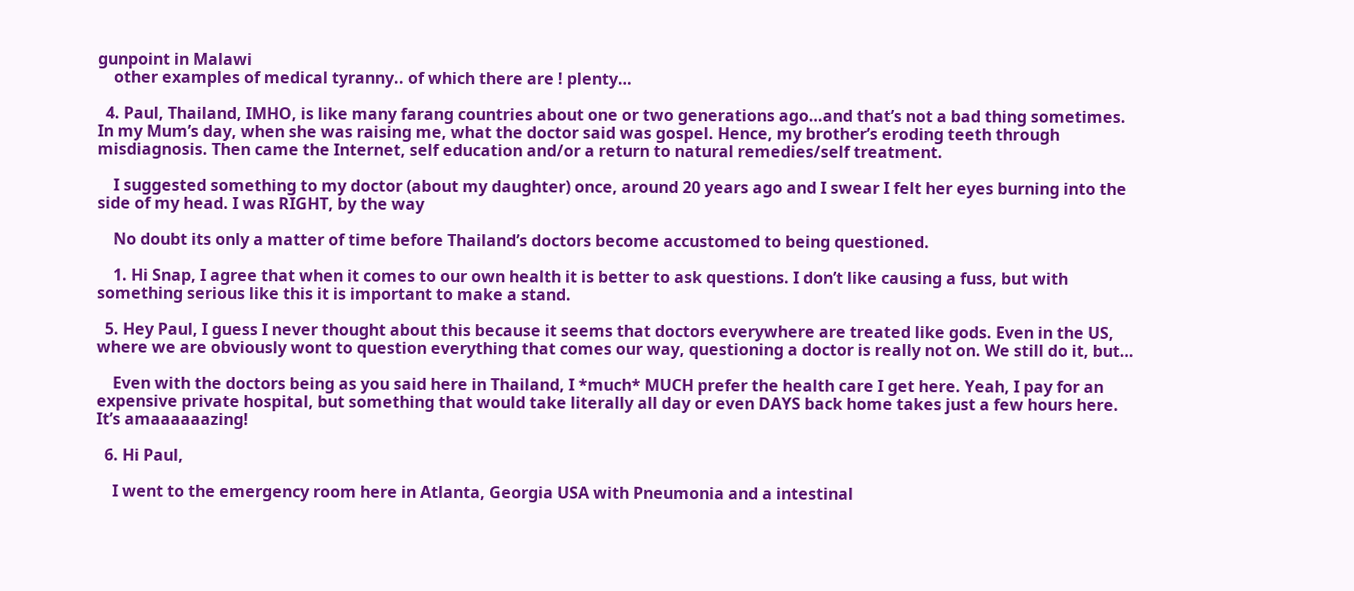gunpoint in Malawi
    other examples of medical tyranny.. of which there are ! plenty…

  4. Paul, Thailand, IMHO, is like many farang countries about one or two generations ago…and that’s not a bad thing sometimes. In my Mum’s day, when she was raising me, what the doctor said was gospel. Hence, my brother’s eroding teeth through misdiagnosis. Then came the Internet, self education and/or a return to natural remedies/self treatment.

    I suggested something to my doctor (about my daughter) once, around 20 years ago and I swear I felt her eyes burning into the side of my head. I was RIGHT, by the way

    No doubt its only a matter of time before Thailand’s doctors become accustomed to being questioned.

    1. Hi Snap, I agree that when it comes to our own health it is better to ask questions. I don’t like causing a fuss, but with something serious like this it is important to make a stand.

  5. Hey Paul, I guess I never thought about this because it seems that doctors everywhere are treated like gods. Even in the US, where we are obviously wont to question everything that comes our way, questioning a doctor is really not on. We still do it, but…

    Even with the doctors being as you said here in Thailand, I *much* MUCH prefer the health care I get here. Yeah, I pay for an expensive private hospital, but something that would take literally all day or even DAYS back home takes just a few hours here. It’s amaaaaaazing!

  6. Hi Paul,

    I went to the emergency room here in Atlanta, Georgia USA with Pneumonia and a intestinal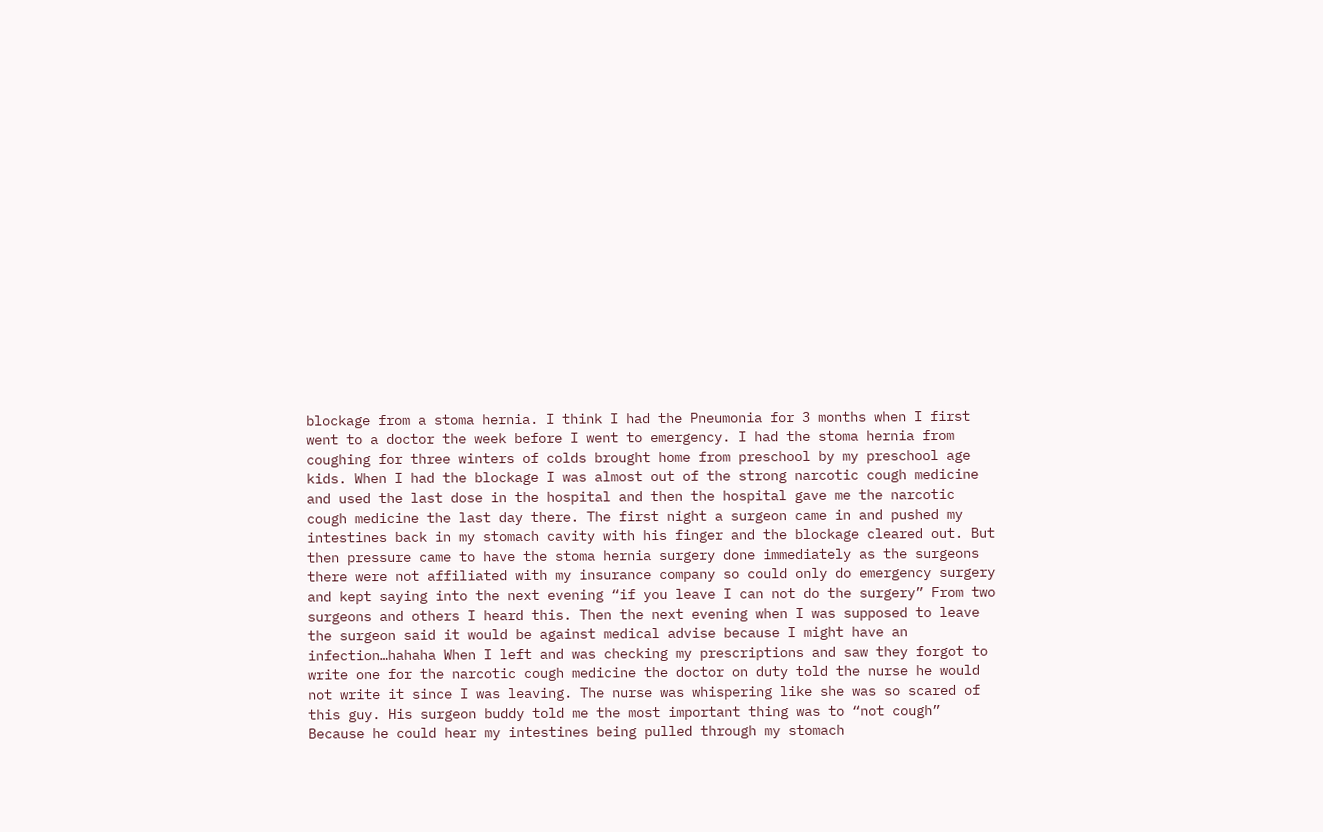blockage from a stoma hernia. I think I had the Pneumonia for 3 months when I first went to a doctor the week before I went to emergency. I had the stoma hernia from coughing for three winters of colds brought home from preschool by my preschool age kids. When I had the blockage I was almost out of the strong narcotic cough medicine and used the last dose in the hospital and then the hospital gave me the narcotic cough medicine the last day there. The first night a surgeon came in and pushed my intestines back in my stomach cavity with his finger and the blockage cleared out. But then pressure came to have the stoma hernia surgery done immediately as the surgeons there were not affiliated with my insurance company so could only do emergency surgery and kept saying into the next evening “if you leave I can not do the surgery” From two surgeons and others I heard this. Then the next evening when I was supposed to leave the surgeon said it would be against medical advise because I might have an infection…hahaha When I left and was checking my prescriptions and saw they forgot to write one for the narcotic cough medicine the doctor on duty told the nurse he would not write it since I was leaving. The nurse was whispering like she was so scared of this guy. His surgeon buddy told me the most important thing was to “not cough” Because he could hear my intestines being pulled through my stomach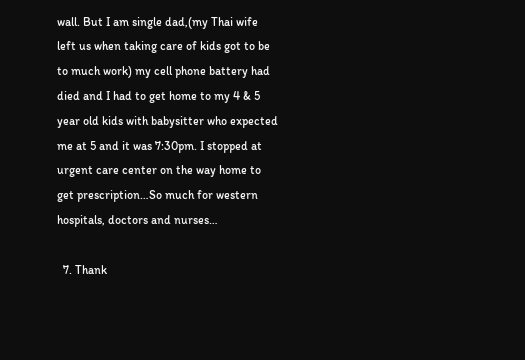wall. But I am single dad,(my Thai wife left us when taking care of kids got to be to much work) my cell phone battery had died and I had to get home to my 4 & 5 year old kids with babysitter who expected me at 5 and it was 7:30pm. I stopped at urgent care center on the way home to get prescription…So much for western hospitals, doctors and nurses…

  7. Thank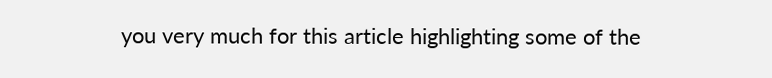you very much for this article highlighting some of the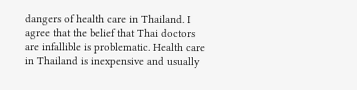dangers of health care in Thailand. I agree that the belief that Thai doctors are infallible is problematic. Health care in Thailand is inexpensive and usually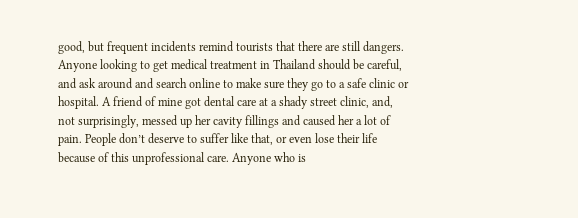good, but frequent incidents remind tourists that there are still dangers. Anyone looking to get medical treatment in Thailand should be careful, and ask around and search online to make sure they go to a safe clinic or hospital. A friend of mine got dental care at a shady street clinic, and, not surprisingly, messed up her cavity fillings and caused her a lot of pain. People don’t deserve to suffer like that, or even lose their life because of this unprofessional care. Anyone who is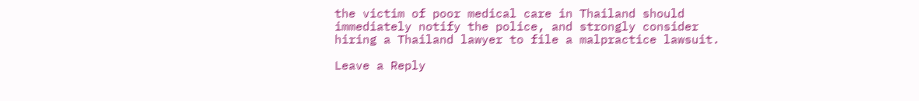the victim of poor medical care in Thailand should immediately notify the police, and strongly consider hiring a Thailand lawyer to file a malpractice lawsuit.

Leave a Reply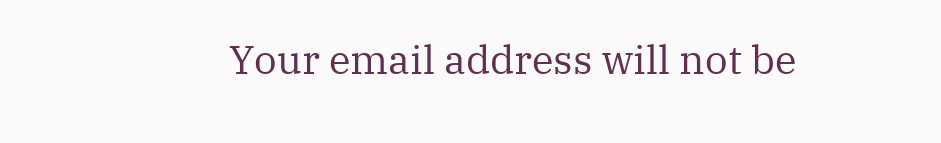Your email address will not be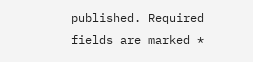published. Required fields are marked *